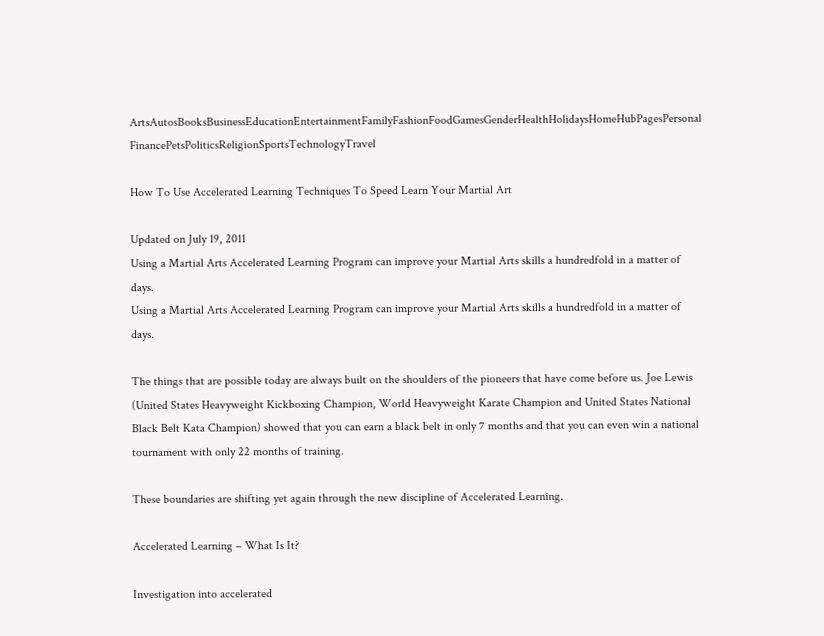ArtsAutosBooksBusinessEducationEntertainmentFamilyFashionFoodGamesGenderHealthHolidaysHomeHubPagesPersonal FinancePetsPoliticsReligionSportsTechnologyTravel

How To Use Accelerated Learning Techniques To Speed Learn Your Martial Art

Updated on July 19, 2011
Using a Martial Arts Accelerated Learning Program can improve your Martial Arts skills a hundredfold in a matter of days.
Using a Martial Arts Accelerated Learning Program can improve your Martial Arts skills a hundredfold in a matter of days.

The things that are possible today are always built on the shoulders of the pioneers that have come before us. Joe Lewis (United States Heavyweight Kickboxing Champion, World Heavyweight Karate Champion and United States National Black Belt Kata Champion) showed that you can earn a black belt in only 7 months and that you can even win a national tournament with only 22 months of training.

These boundaries are shifting yet again through the new discipline of Accelerated Learning.

Accelerated Learning – What Is It?

Investigation into accelerated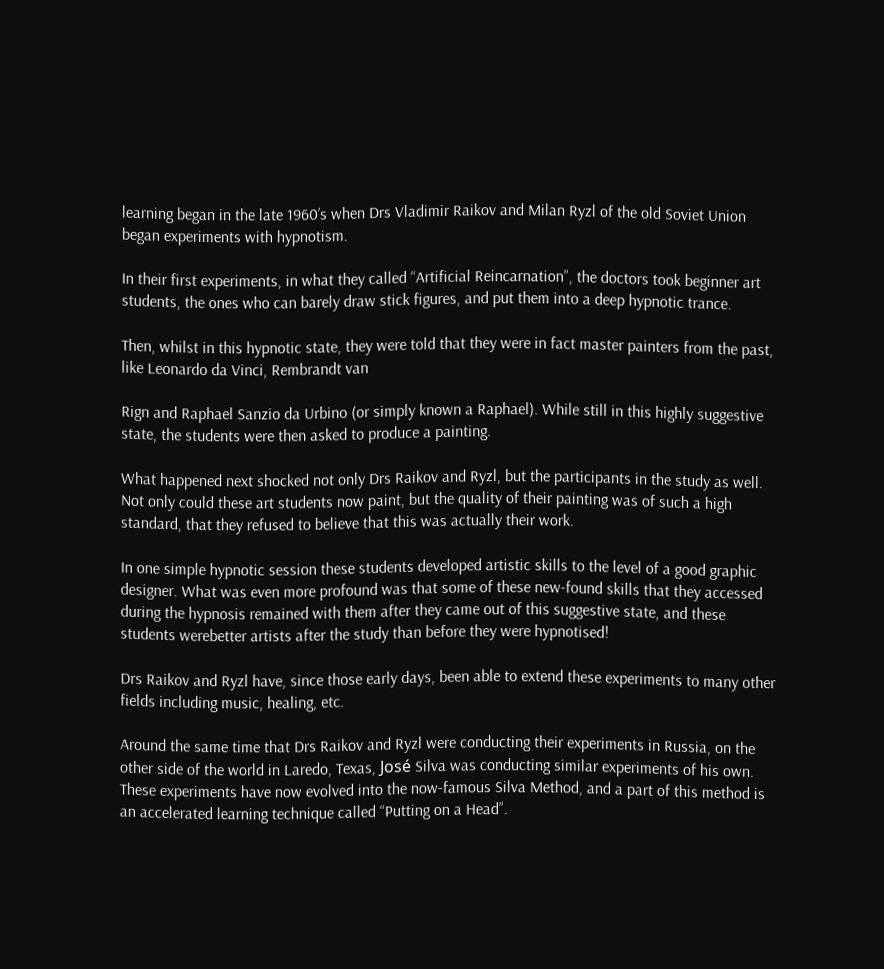learning began in the late 1960’s when Drs Vladimir Raikov and Milan Ryzl of the old Soviet Union began experiments with hypnotism.

In their first experiments, in what they called “Artificial Reincarnation”, the doctors took beginner art students, the ones who can barely draw stick figures, and put them into a deep hypnotic trance.

Then, whilst in this hypnotic state, they were told that they were in fact master painters from the past, like Leonardo da Vinci, Rembrandt van

Rign and Raphael Sanzio da Urbino (or simply known a Raphael). While still in this highly suggestive state, the students were then asked to produce a painting.

What happened next shocked not only Drs Raikov and Ryzl, but the participants in the study as well. Not only could these art students now paint, but the quality of their painting was of such a high standard, that they refused to believe that this was actually their work.

In one simple hypnotic session these students developed artistic skills to the level of a good graphic designer. What was even more profound was that some of these new-found skills that they accessed during the hypnosis remained with them after they came out of this suggestive state, and these students werebetter artists after the study than before they were hypnotised!

Drs Raikov and Ryzl have, since those early days, been able to extend these experiments to many other fields including music, healing, etc.

Around the same time that Drs Raikov and Ryzl were conducting their experiments in Russia, on the other side of the world in Laredo, Texas, José Silva was conducting similar experiments of his own. These experiments have now evolved into the now-famous Silva Method, and a part of this method is an accelerated learning technique called “Putting on a Head”.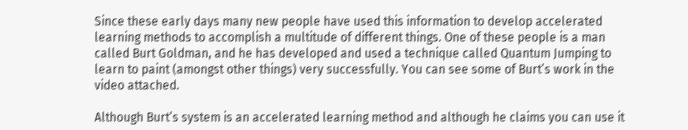Since these early days many new people have used this information to develop accelerated learning methods to accomplish a multitude of different things. One of these people is a man called Burt Goldman, and he has developed and used a technique called Quantum Jumping to learn to paint (amongst other things) very successfully. You can see some of Burt’s work in the video attached.

Although Burt’s system is an accelerated learning method and although he claims you can use it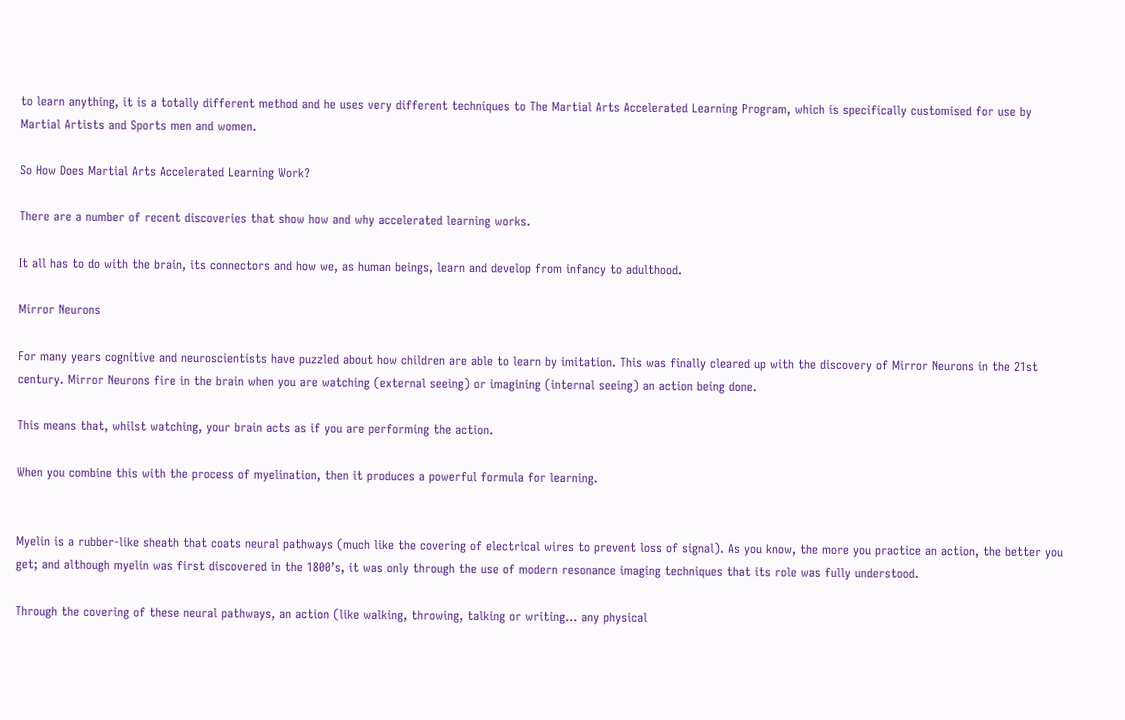to learn anything, it is a totally different method and he uses very different techniques to The Martial Arts Accelerated Learning Program, which is specifically customised for use by Martial Artists and Sports men and women.

So How Does Martial Arts Accelerated Learning Work?

There are a number of recent discoveries that show how and why accelerated learning works.

It all has to do with the brain, its connectors and how we, as human beings, learn and develop from infancy to adulthood.

Mirror Neurons

For many years cognitive and neuroscientists have puzzled about how children are able to learn by imitation. This was finally cleared up with the discovery of Mirror Neurons in the 21st century. Mirror Neurons fire in the brain when you are watching (external seeing) or imagining (internal seeing) an action being done.

This means that, whilst watching, your brain acts as if you are performing the action.

When you combine this with the process of myelination, then it produces a powerful formula for learning.


Myelin is a rubber-like sheath that coats neural pathways (much like the covering of electrical wires to prevent loss of signal). As you know, the more you practice an action, the better you get; and although myelin was first discovered in the 1800’s, it was only through the use of modern resonance imaging techniques that its role was fully understood.

Through the covering of these neural pathways, an action (like walking, throwing, talking or writing… any physical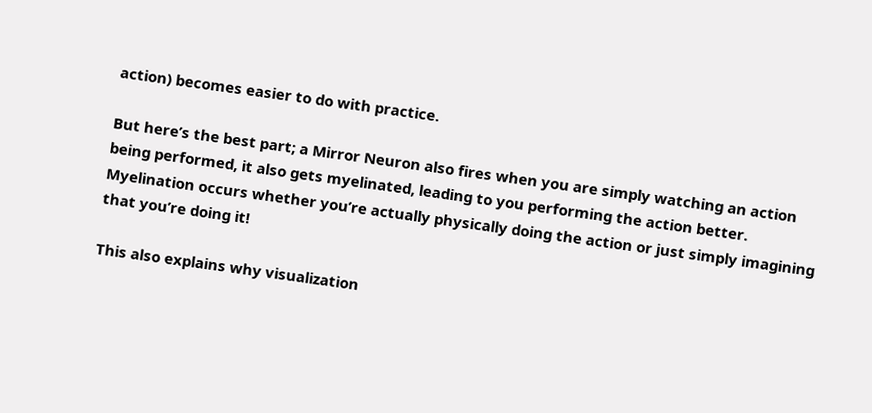action) becomes easier to do with practice.

But here’s the best part; a Mirror Neuron also fires when you are simply watching an action being performed, it also gets myelinated, leading to you performing the action better. Myelination occurs whether you’re actually physically doing the action or just simply imagining that you’re doing it!

This also explains why visualization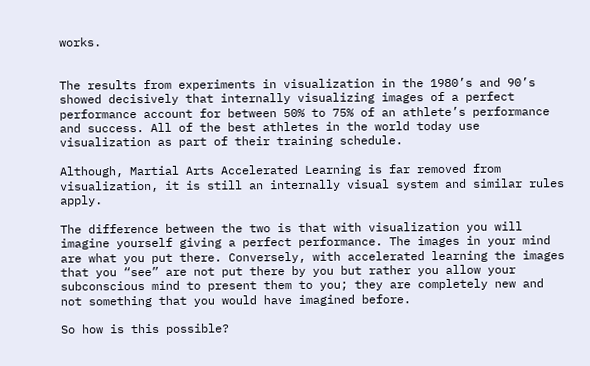works.


The results from experiments in visualization in the 1980’s and 90’s showed decisively that internally visualizing images of a perfect performance account for between 50% to 75% of an athlete’s performance and success. All of the best athletes in the world today use visualization as part of their training schedule.

Although, Martial Arts Accelerated Learning is far removed from visualization, it is still an internally visual system and similar rules apply.

The difference between the two is that with visualization you will imagine yourself giving a perfect performance. The images in your mind are what you put there. Conversely, with accelerated learning the images that you “see” are not put there by you but rather you allow your subconscious mind to present them to you; they are completely new and not something that you would have imagined before.

So how is this possible?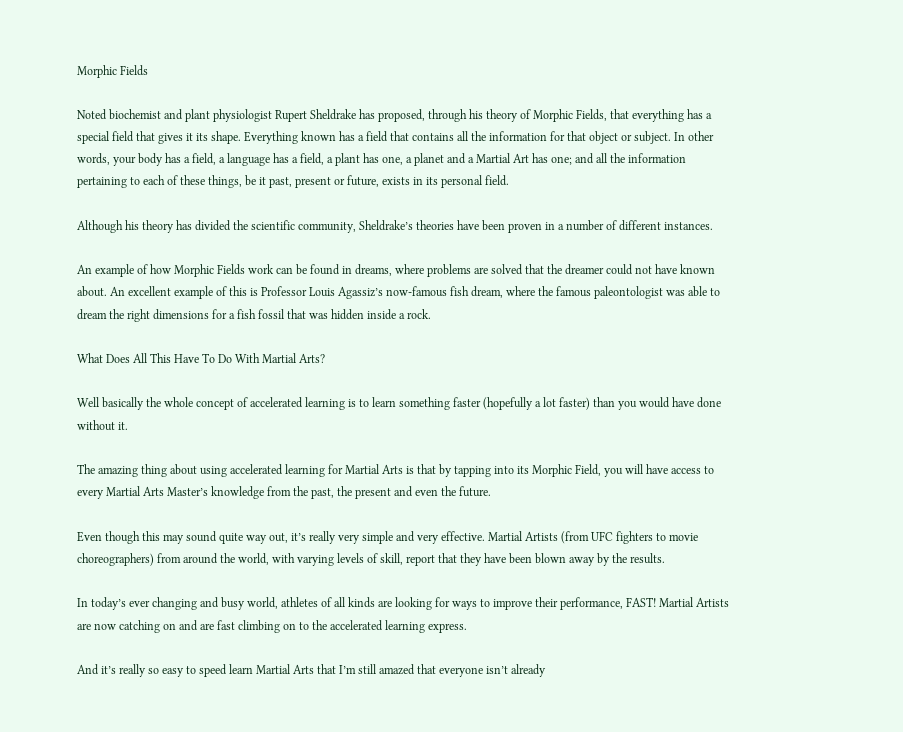Morphic Fields

Noted biochemist and plant physiologist Rupert Sheldrake has proposed, through his theory of Morphic Fields, that everything has a special field that gives it its shape. Everything known has a field that contains all the information for that object or subject. In other words, your body has a field, a language has a field, a plant has one, a planet and a Martial Art has one; and all the information pertaining to each of these things, be it past, present or future, exists in its personal field.

Although his theory has divided the scientific community, Sheldrake’s theories have been proven in a number of different instances.

An example of how Morphic Fields work can be found in dreams, where problems are solved that the dreamer could not have known about. An excellent example of this is Professor Louis Agassiz’s now-famous fish dream, where the famous paleontologist was able to dream the right dimensions for a fish fossil that was hidden inside a rock.

What Does All This Have To Do With Martial Arts?

Well basically the whole concept of accelerated learning is to learn something faster (hopefully a lot faster) than you would have done without it.

The amazing thing about using accelerated learning for Martial Arts is that by tapping into its Morphic Field, you will have access to every Martial Arts Master’s knowledge from the past, the present and even the future.

Even though this may sound quite way out, it’s really very simple and very effective. Martial Artists (from UFC fighters to movie choreographers) from around the world, with varying levels of skill, report that they have been blown away by the results.

In today’s ever changing and busy world, athletes of all kinds are looking for ways to improve their performance, FAST! Martial Artists are now catching on and are fast climbing on to the accelerated learning express.

And it’s really so easy to speed learn Martial Arts that I’m still amazed that everyone isn’t already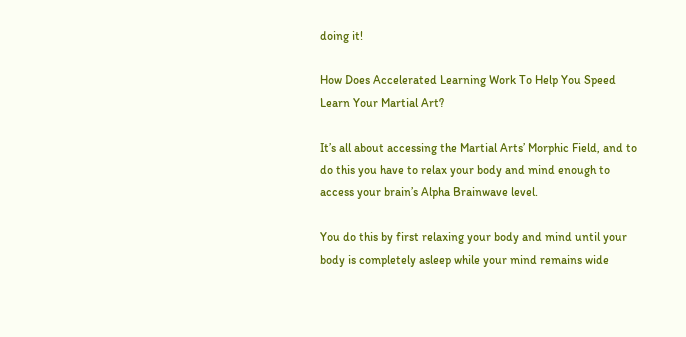doing it!

How Does Accelerated Learning Work To Help You Speed Learn Your Martial Art?

It’s all about accessing the Martial Arts’ Morphic Field, and to do this you have to relax your body and mind enough to access your brain’s Alpha Brainwave level.

You do this by first relaxing your body and mind until your body is completely asleep while your mind remains wide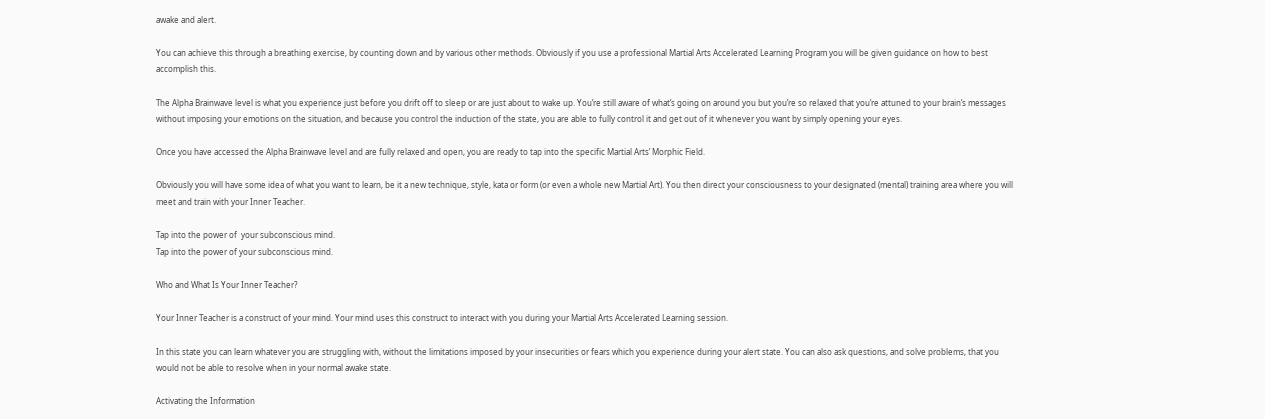awake and alert.

You can achieve this through a breathing exercise, by counting down and by various other methods. Obviously if you use a professional Martial Arts Accelerated Learning Program you will be given guidance on how to best accomplish this.

The Alpha Brainwave level is what you experience just before you drift off to sleep or are just about to wake up. You’re still aware of what’s going on around you but you’re so relaxed that you’re attuned to your brain’s messages without imposing your emotions on the situation, and because you control the induction of the state, you are able to fully control it and get out of it whenever you want by simply opening your eyes.

Once you have accessed the Alpha Brainwave level and are fully relaxed and open, you are ready to tap into the specific Martial Arts’ Morphic Field.

Obviously you will have some idea of what you want to learn, be it a new technique, style, kata or form (or even a whole new Martial Art). You then direct your consciousness to your designated (mental) training area where you will meet and train with your Inner Teacher.

Tap into the power of  your subconscious mind.
Tap into the power of your subconscious mind.

Who and What Is Your Inner Teacher?

Your Inner Teacher is a construct of your mind. Your mind uses this construct to interact with you during your Martial Arts Accelerated Learning session.

In this state you can learn whatever you are struggling with, without the limitations imposed by your insecurities or fears which you experience during your alert state. You can also ask questions, and solve problems, that you would not be able to resolve when in your normal awake state.

Activating the Information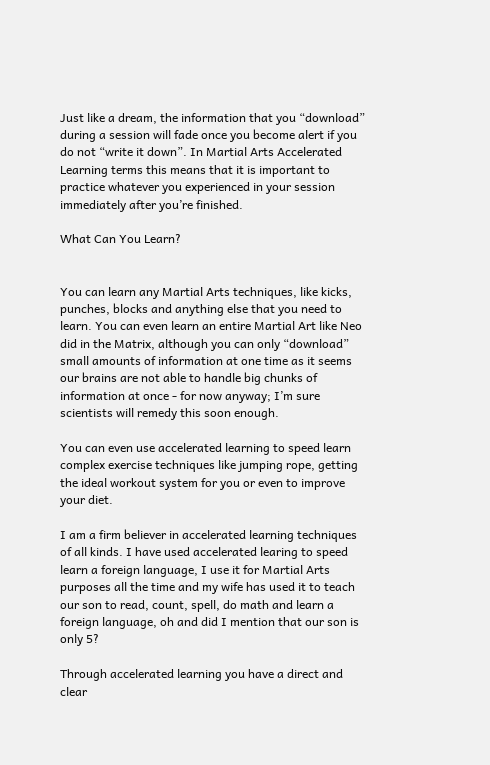Just like a dream, the information that you “download” during a session will fade once you become alert if you do not “write it down”. In Martial Arts Accelerated Learning terms this means that it is important to practice whatever you experienced in your session immediately after you’re finished.

What Can You Learn?


You can learn any Martial Arts techniques, like kicks, punches, blocks and anything else that you need to learn. You can even learn an entire Martial Art like Neo did in the Matrix, although you can only “download” small amounts of information at one time as it seems our brains are not able to handle big chunks of information at once - for now anyway; I’m sure scientists will remedy this soon enough.

You can even use accelerated learning to speed learn complex exercise techniques like jumping rope, getting the ideal workout system for you or even to improve your diet.

I am a firm believer in accelerated learning techniques of all kinds. I have used accelerated learing to speed learn a foreign language, I use it for Martial Arts purposes all the time and my wife has used it to teach our son to read, count, spell, do math and learn a foreign language, oh and did I mention that our son is only 5?

Through accelerated learning you have a direct and clear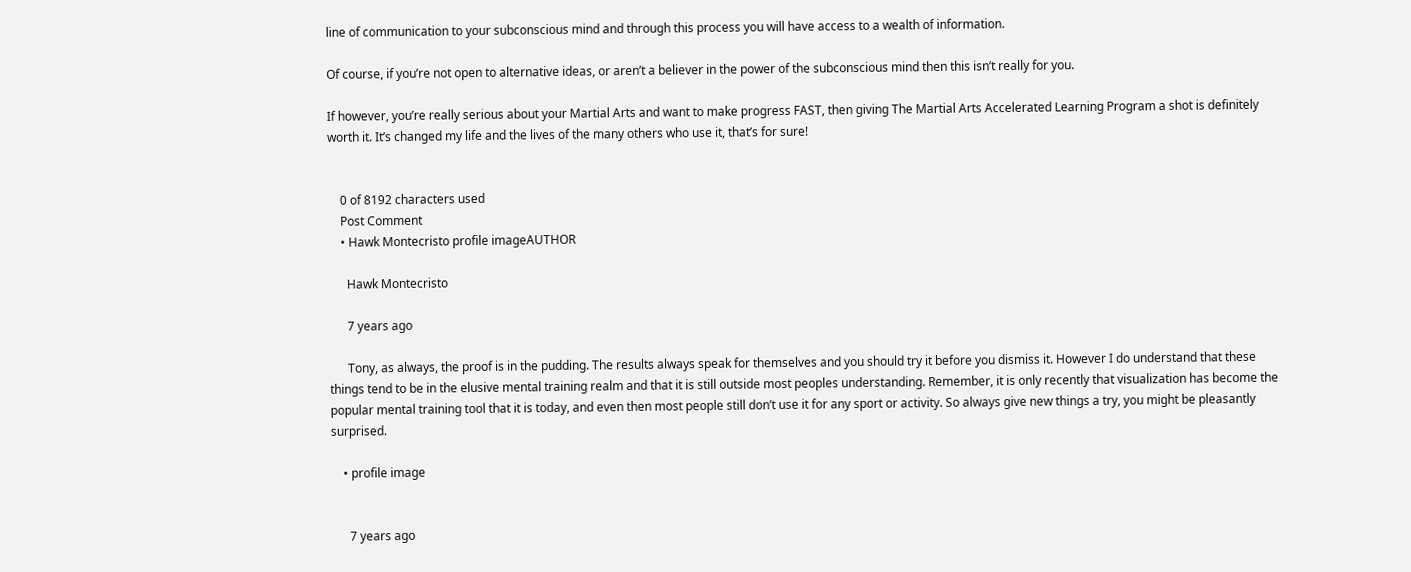line of communication to your subconscious mind and through this process you will have access to a wealth of information.

Of course, if you’re not open to alternative ideas, or aren’t a believer in the power of the subconscious mind then this isn’t really for you.

If however, you’re really serious about your Martial Arts and want to make progress FAST, then giving The Martial Arts Accelerated Learning Program a shot is definitely worth it. It’s changed my life and the lives of the many others who use it, that’s for sure!


    0 of 8192 characters used
    Post Comment
    • Hawk Montecristo profile imageAUTHOR

      Hawk Montecristo

      7 years ago

      Tony, as always, the proof is in the pudding. The results always speak for themselves and you should try it before you dismiss it. However I do understand that these things tend to be in the elusive mental training realm and that it is still outside most peoples understanding. Remember, it is only recently that visualization has become the popular mental training tool that it is today, and even then most people still don’t use it for any sport or activity. So always give new things a try, you might be pleasantly surprised.

    • profile image


      7 years ago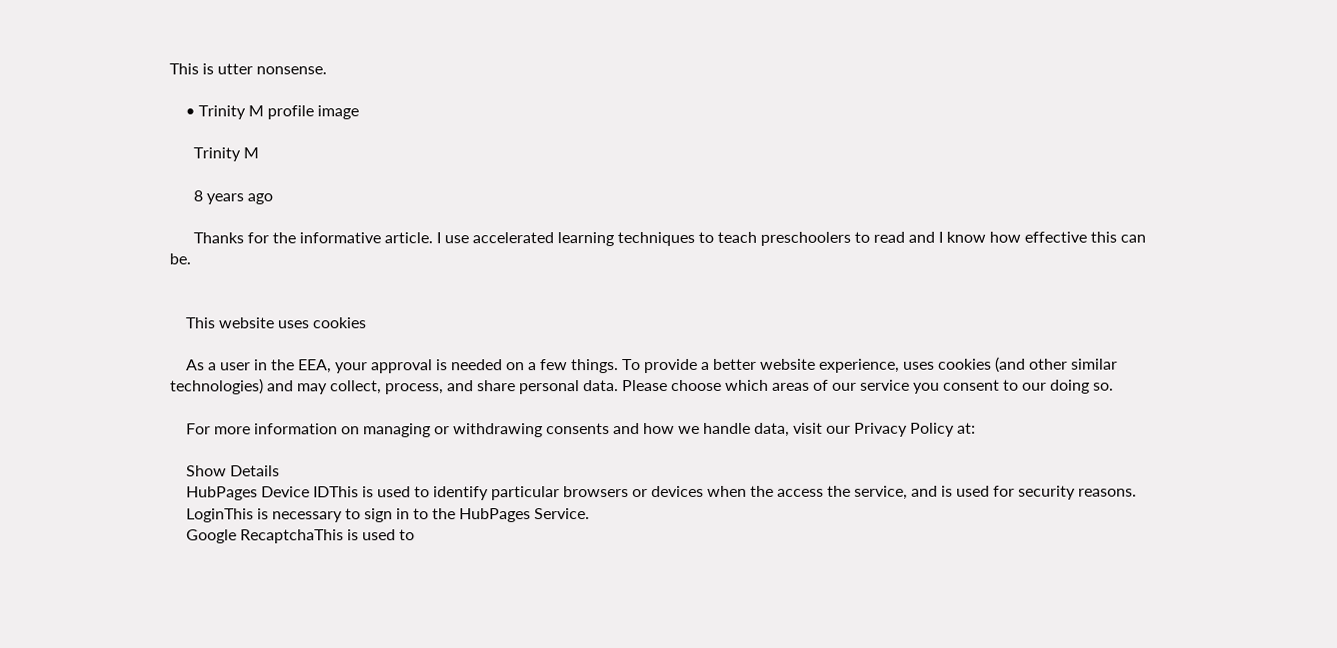This is utter nonsense.

    • Trinity M profile image

      Trinity M

      8 years ago

      Thanks for the informative article. I use accelerated learning techniques to teach preschoolers to read and I know how effective this can be.


    This website uses cookies

    As a user in the EEA, your approval is needed on a few things. To provide a better website experience, uses cookies (and other similar technologies) and may collect, process, and share personal data. Please choose which areas of our service you consent to our doing so.

    For more information on managing or withdrawing consents and how we handle data, visit our Privacy Policy at:

    Show Details
    HubPages Device IDThis is used to identify particular browsers or devices when the access the service, and is used for security reasons.
    LoginThis is necessary to sign in to the HubPages Service.
    Google RecaptchaThis is used to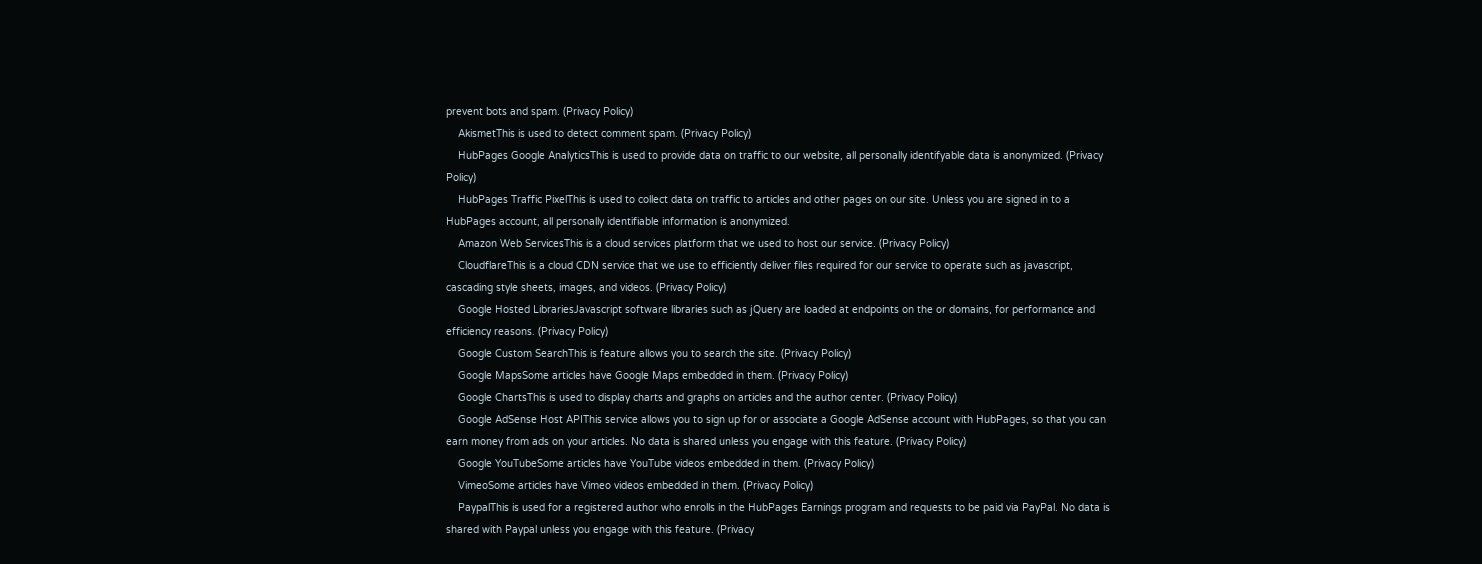prevent bots and spam. (Privacy Policy)
    AkismetThis is used to detect comment spam. (Privacy Policy)
    HubPages Google AnalyticsThis is used to provide data on traffic to our website, all personally identifyable data is anonymized. (Privacy Policy)
    HubPages Traffic PixelThis is used to collect data on traffic to articles and other pages on our site. Unless you are signed in to a HubPages account, all personally identifiable information is anonymized.
    Amazon Web ServicesThis is a cloud services platform that we used to host our service. (Privacy Policy)
    CloudflareThis is a cloud CDN service that we use to efficiently deliver files required for our service to operate such as javascript, cascading style sheets, images, and videos. (Privacy Policy)
    Google Hosted LibrariesJavascript software libraries such as jQuery are loaded at endpoints on the or domains, for performance and efficiency reasons. (Privacy Policy)
    Google Custom SearchThis is feature allows you to search the site. (Privacy Policy)
    Google MapsSome articles have Google Maps embedded in them. (Privacy Policy)
    Google ChartsThis is used to display charts and graphs on articles and the author center. (Privacy Policy)
    Google AdSense Host APIThis service allows you to sign up for or associate a Google AdSense account with HubPages, so that you can earn money from ads on your articles. No data is shared unless you engage with this feature. (Privacy Policy)
    Google YouTubeSome articles have YouTube videos embedded in them. (Privacy Policy)
    VimeoSome articles have Vimeo videos embedded in them. (Privacy Policy)
    PaypalThis is used for a registered author who enrolls in the HubPages Earnings program and requests to be paid via PayPal. No data is shared with Paypal unless you engage with this feature. (Privacy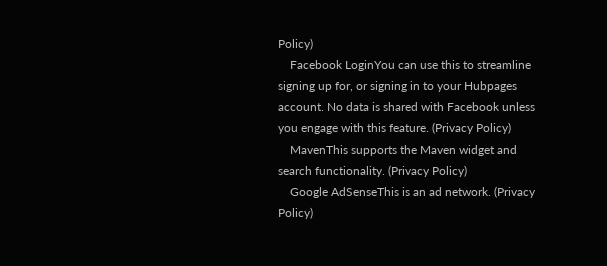Policy)
    Facebook LoginYou can use this to streamline signing up for, or signing in to your Hubpages account. No data is shared with Facebook unless you engage with this feature. (Privacy Policy)
    MavenThis supports the Maven widget and search functionality. (Privacy Policy)
    Google AdSenseThis is an ad network. (Privacy Policy)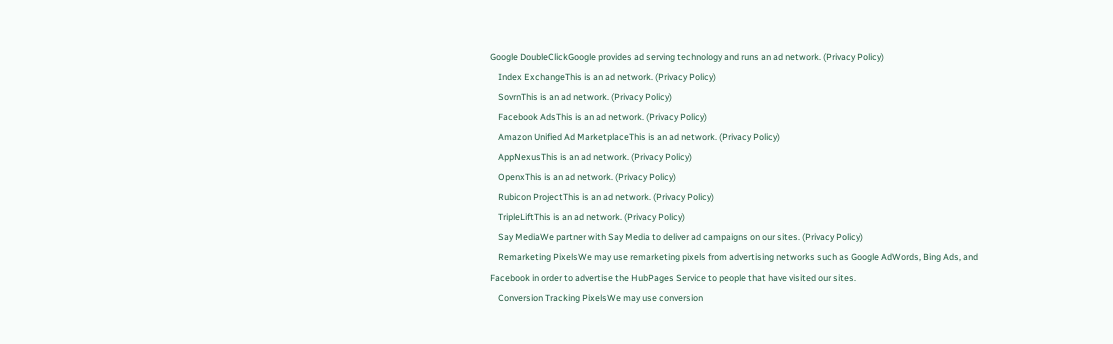Google DoubleClickGoogle provides ad serving technology and runs an ad network. (Privacy Policy)
    Index ExchangeThis is an ad network. (Privacy Policy)
    SovrnThis is an ad network. (Privacy Policy)
    Facebook AdsThis is an ad network. (Privacy Policy)
    Amazon Unified Ad MarketplaceThis is an ad network. (Privacy Policy)
    AppNexusThis is an ad network. (Privacy Policy)
    OpenxThis is an ad network. (Privacy Policy)
    Rubicon ProjectThis is an ad network. (Privacy Policy)
    TripleLiftThis is an ad network. (Privacy Policy)
    Say MediaWe partner with Say Media to deliver ad campaigns on our sites. (Privacy Policy)
    Remarketing PixelsWe may use remarketing pixels from advertising networks such as Google AdWords, Bing Ads, and Facebook in order to advertise the HubPages Service to people that have visited our sites.
    Conversion Tracking PixelsWe may use conversion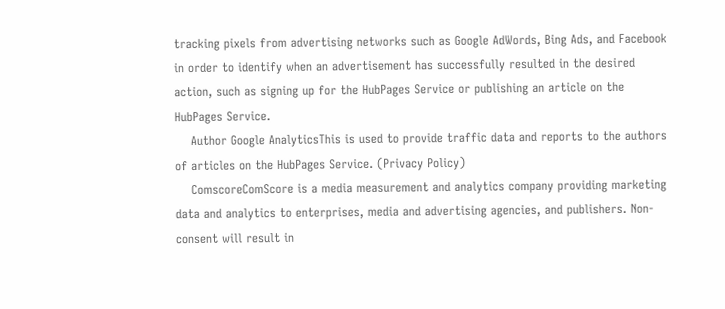tracking pixels from advertising networks such as Google AdWords, Bing Ads, and Facebook in order to identify when an advertisement has successfully resulted in the desired action, such as signing up for the HubPages Service or publishing an article on the HubPages Service.
    Author Google AnalyticsThis is used to provide traffic data and reports to the authors of articles on the HubPages Service. (Privacy Policy)
    ComscoreComScore is a media measurement and analytics company providing marketing data and analytics to enterprises, media and advertising agencies, and publishers. Non-consent will result in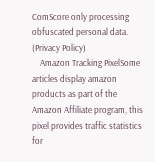ComScore only processing obfuscated personal data. (Privacy Policy)
    Amazon Tracking PixelSome articles display amazon products as part of the Amazon Affiliate program, this pixel provides traffic statistics for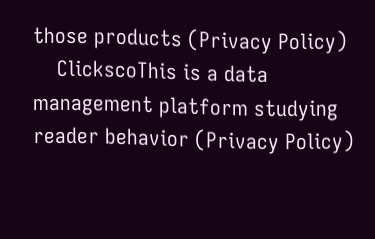those products (Privacy Policy)
    ClickscoThis is a data management platform studying reader behavior (Privacy Policy)